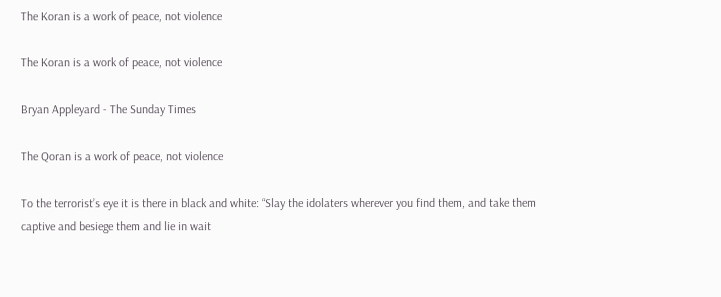The Koran is a work of peace, not violence

The Koran is a work of peace, not violence

Bryan Appleyard - The Sunday Times

The Qoran is a work of peace, not violence

To the terrorist’s eye it is there in black and white: “Slay the idolaters wherever you find them, and take them captive and besiege them and lie in wait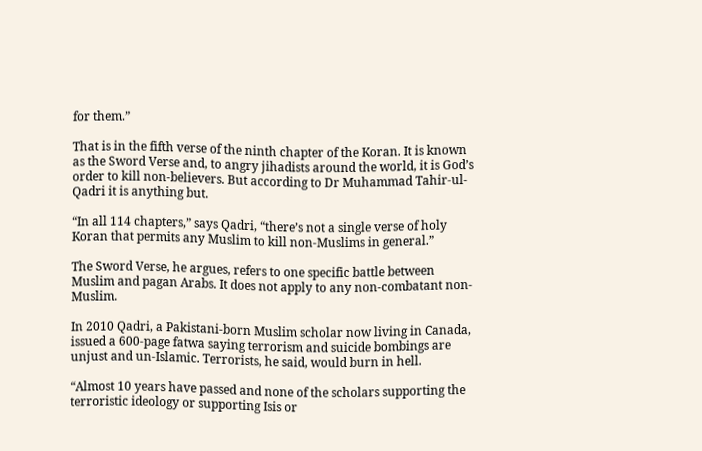for them.”

That is in the fifth verse of the ninth chapter of the Koran. It is known as the Sword Verse and, to angry jihadists around the world, it is God’s order to kill non-believers. But according to Dr Muhammad Tahir-ul-Qadri it is anything but.

“In all 114 chapters,” says Qadri, “there’s not a single verse of holy Koran that permits any Muslim to kill non-Muslims in general.”

The Sword Verse, he argues, refers to one specific battle between Muslim and pagan Arabs. It does not apply to any non-combatant non-Muslim.

In 2010 Qadri, a Pakistani-born Muslim scholar now living in Canada, issued a 600-page fatwa saying terrorism and suicide bombings are unjust and un-Islamic. Terrorists, he said, would burn in hell.

“Almost 10 years have passed and none of the scholars supporting the terroristic ideology or supporting Isis or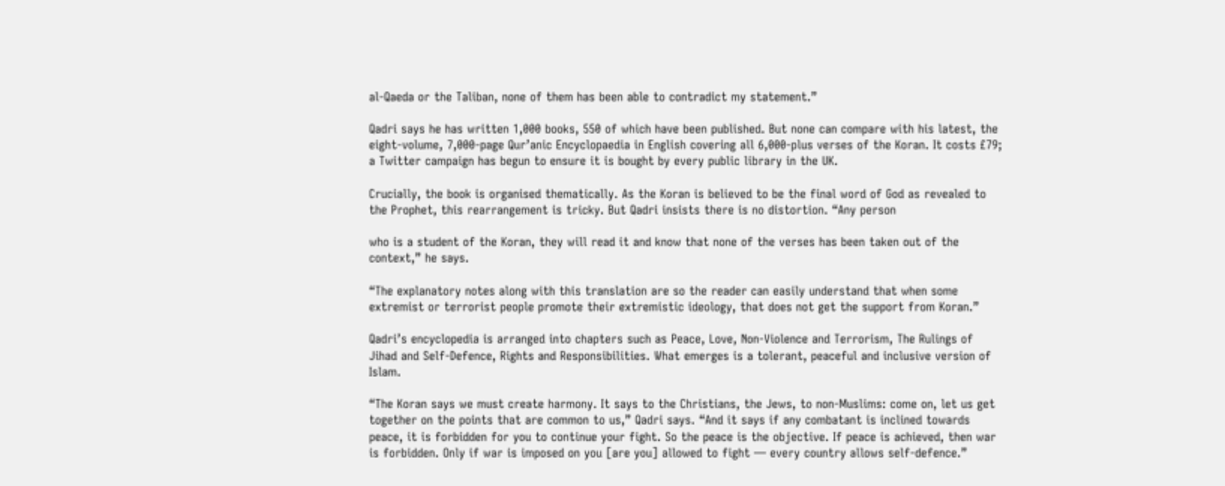al-Qaeda or the Taliban, none of them has been able to contradict my statement.”

Qadri says he has written 1,000 books, 550 of which have been published. But none can compare with his latest, the eight-volume, 7,000-page Qur’anic Encyclopaedia in English covering all 6,000-plus verses of the Koran. It costs £79; a Twitter campaign has begun to ensure it is bought by every public library in the UK.

Crucially, the book is organised thematically. As the Koran is believed to be the final word of God as revealed to the Prophet, this rearrangement is tricky. But Qadri insists there is no distortion. “Any person

who is a student of the Koran, they will read it and know that none of the verses has been taken out of the context,” he says.

“The explanatory notes along with this translation are so the reader can easily understand that when some extremist or terrorist people promote their extremistic ideology, that does not get the support from Koran.”

Qadri’s encyclopedia is arranged into chapters such as Peace, Love, Non-Violence and Terrorism, The Rulings of Jihad and Self-Defence, Rights and Responsibilities. What emerges is a tolerant, peaceful and inclusive version of Islam.

“The Koran says we must create harmony. It says to the Christians, the Jews, to non-Muslims: come on, let us get together on the points that are common to us,” Qadri says. “And it says if any combatant is inclined towards peace, it is forbidden for you to continue your fight. So the peace is the objective. If peace is achieved, then war is forbidden. Only if war is imposed on you [are you] allowed to fight — every country allows self-defence.”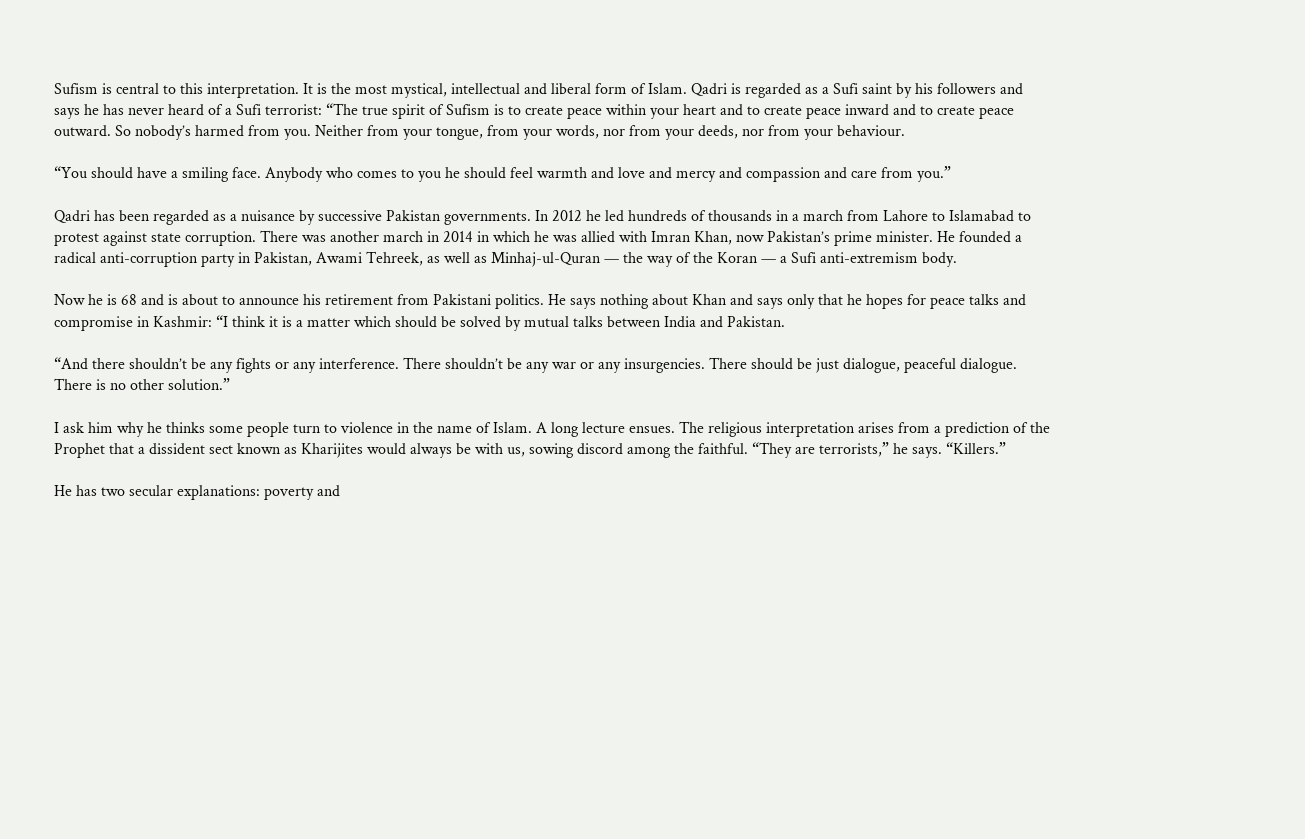Sufism is central to this interpretation. It is the most mystical, intellectual and liberal form of Islam. Qadri is regarded as a Sufi saint by his followers and says he has never heard of a Sufi terrorist: “The true spirit of Sufism is to create peace within your heart and to create peace inward and to create peace outward. So nobody’s harmed from you. Neither from your tongue, from your words, nor from your deeds, nor from your behaviour.

“You should have a smiling face. Anybody who comes to you he should feel warmth and love and mercy and compassion and care from you.”

Qadri has been regarded as a nuisance by successive Pakistan governments. In 2012 he led hundreds of thousands in a march from Lahore to Islamabad to protest against state corruption. There was another march in 2014 in which he was allied with Imran Khan, now Pakistan’s prime minister. He founded a radical anti-corruption party in Pakistan, Awami Tehreek, as well as Minhaj-ul-Quran — the way of the Koran — a Sufi anti-extremism body.

Now he is 68 and is about to announce his retirement from Pakistani politics. He says nothing about Khan and says only that he hopes for peace talks and compromise in Kashmir: “I think it is a matter which should be solved by mutual talks between India and Pakistan.

“And there shouldn’t be any fights or any interference. There shouldn’t be any war or any insurgencies. There should be just dialogue, peaceful dialogue. There is no other solution.”

I ask him why he thinks some people turn to violence in the name of Islam. A long lecture ensues. The religious interpretation arises from a prediction of the Prophet that a dissident sect known as Kharijites would always be with us, sowing discord among the faithful. “They are terrorists,” he says. “Killers.”

He has two secular explanations: poverty and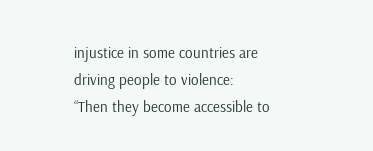injustice in some countries are driving people to violence: “Then they become accessible to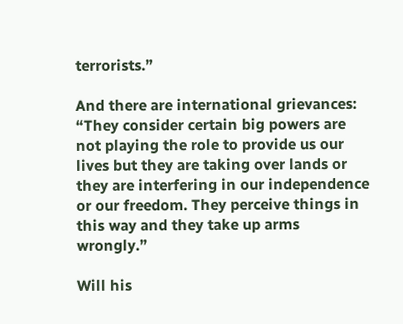terrorists.”

And there are international grievances: “They consider certain big powers are not playing the role to provide us our lives but they are taking over lands or they are interfering in our independence or our freedom. They perceive things in this way and they take up arms wrongly.”

Will his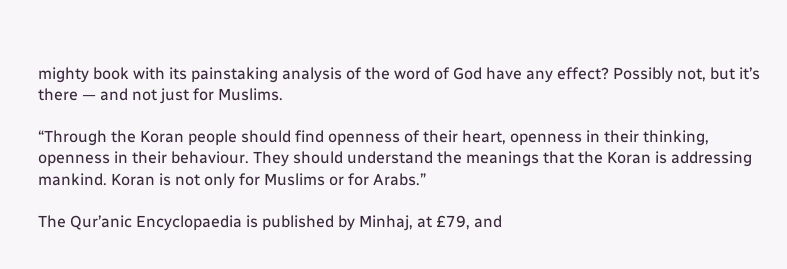mighty book with its painstaking analysis of the word of God have any effect? Possibly not, but it’s there — and not just for Muslims.

“Through the Koran people should find openness of their heart, openness in their thinking, openness in their behaviour. They should understand the meanings that the Koran is addressing mankind. Koran is not only for Muslims or for Arabs.”

The Qur’anic Encyclopaedia is published by Minhaj, at £79, and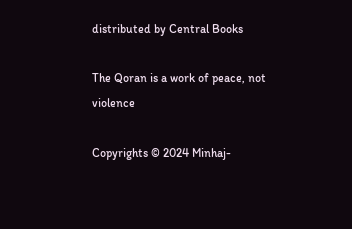distributed by Central Books

The Qoran is a work of peace, not violence

Copyrights © 2024 Minhaj-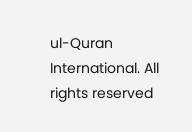ul-Quran International. All rights reserved